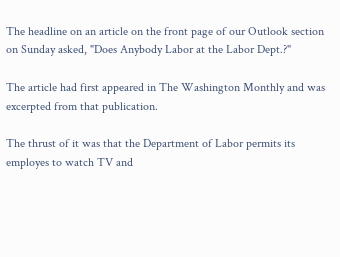The headline on an article on the front page of our Outlook section on Sunday asked, "Does Anybody Labor at the Labor Dept.?"

The article had first appeared in The Washington Monthly and was excerpted from that publication.

The thrust of it was that the Department of Labor permits its employes to watch TV and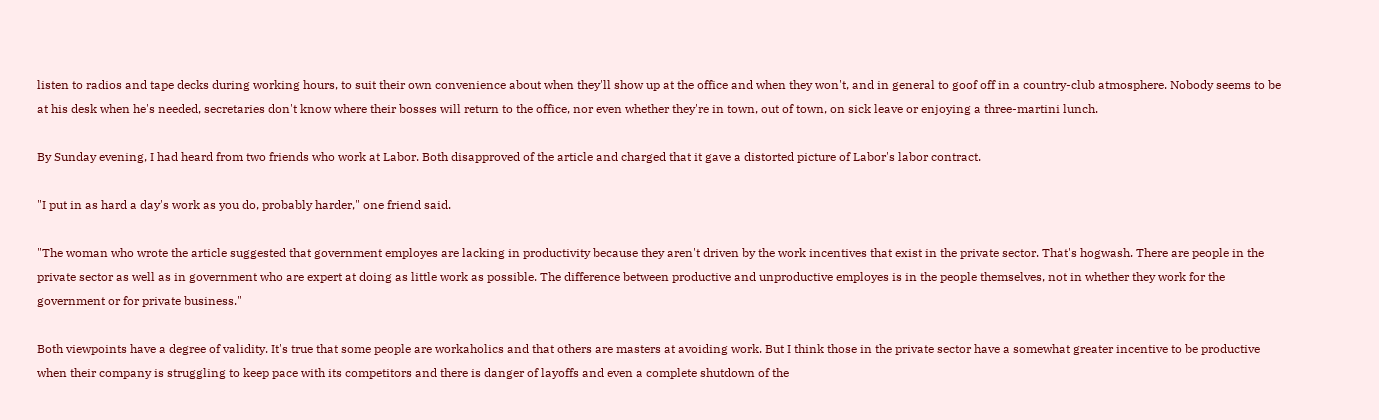listen to radios and tape decks during working hours, to suit their own convenience about when they'll show up at the office and when they won't, and in general to goof off in a country-club atmosphere. Nobody seems to be at his desk when he's needed, secretaries don't know where their bosses will return to the office, nor even whether they're in town, out of town, on sick leave or enjoying a three-martini lunch.

By Sunday evening, I had heard from two friends who work at Labor. Both disapproved of the article and charged that it gave a distorted picture of Labor's labor contract.

"I put in as hard a day's work as you do, probably harder," one friend said.

"The woman who wrote the article suggested that government employes are lacking in productivity because they aren't driven by the work incentives that exist in the private sector. That's hogwash. There are people in the private sector as well as in government who are expert at doing as little work as possible. The difference between productive and unproductive employes is in the people themselves, not in whether they work for the government or for private business."

Both viewpoints have a degree of validity. It's true that some people are workaholics and that others are masters at avoiding work. But I think those in the private sector have a somewhat greater incentive to be productive when their company is struggling to keep pace with its competitors and there is danger of layoffs and even a complete shutdown of the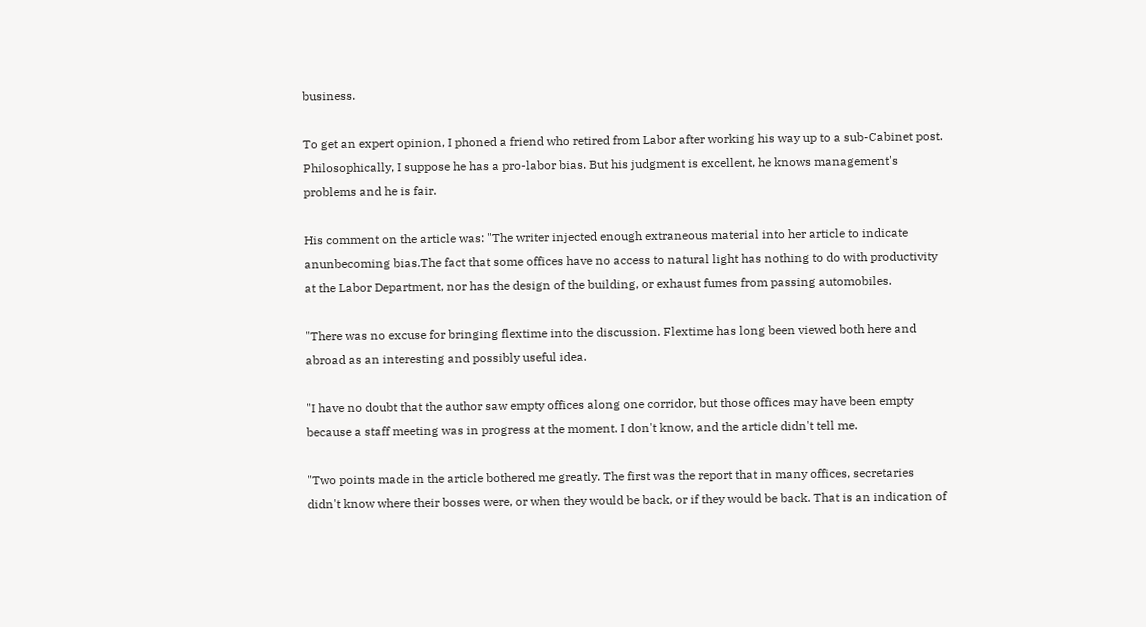business.

To get an expert opinion, I phoned a friend who retired from Labor after working his way up to a sub-Cabinet post. Philosophically, I suppose he has a pro-labor bias. But his judgment is excellent, he knows management's problems and he is fair.

His comment on the article was: "The writer injected enough extraneous material into her article to indicate anunbecoming bias.The fact that some offices have no access to natural light has nothing to do with productivity at the Labor Department, nor has the design of the building, or exhaust fumes from passing automobiles.

"There was no excuse for bringing flextime into the discussion. Flextime has long been viewed both here and abroad as an interesting and possibly useful idea.

"I have no doubt that the author saw empty offices along one corridor, but those offices may have been empty because a staff meeting was in progress at the moment. I don't know, and the article didn't tell me.

"Two points made in the article bothered me greatly. The first was the report that in many offices, secretaries didn't know where their bosses were, or when they would be back, or if they would be back. That is an indication of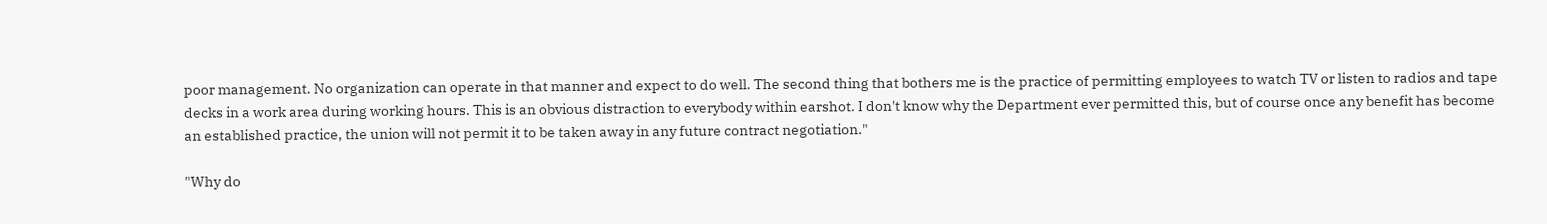poor management. No organization can operate in that manner and expect to do well. The second thing that bothers me is the practice of permitting employees to watch TV or listen to radios and tape decks in a work area during working hours. This is an obvious distraction to everybody within earshot. I don't know why the Department ever permitted this, but of course once any benefit has become an established practice, the union will not permit it to be taken away in any future contract negotiation."

"Why do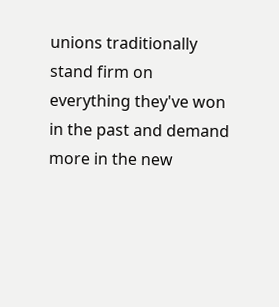unions traditionally stand firm on everything they've won in the past and demand more in the new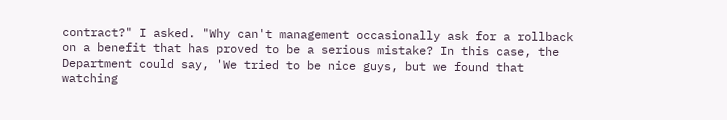contract?" I asked. "Why can't management occasionally ask for a rollback on a benefit that has proved to be a serious mistake? In this case, the Department could say, 'We tried to be nice guys, but we found that watching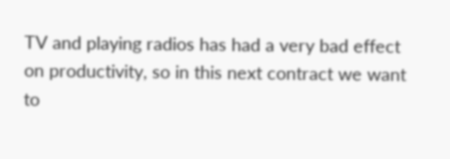TV and playing radios has had a very bad effect on productivity, so in this next contract we want to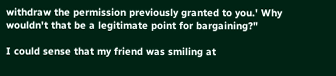withdraw the permission previously granted to you.' Why wouldn't that be a legitimate point for bargaining?"

I could sense that my friend was smiling at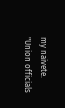my naivete. "Union officials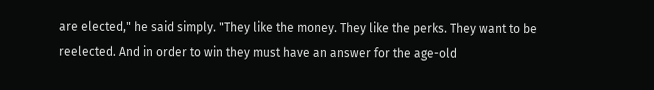are elected," he said simply. "They like the money. They like the perks. They want to be reelected. And in order to win they must have an answer for the age-old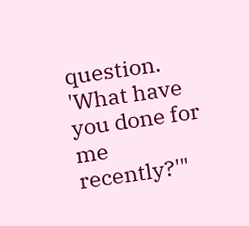question. 'What have you done for me recently?'"